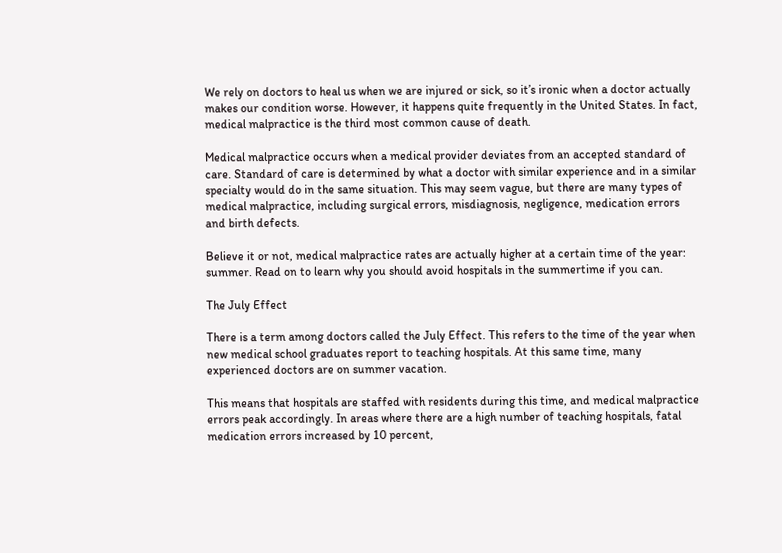We rely on doctors to heal us when we are injured or sick, so it’s ironic when a doctor actually makes our condition worse. However, it happens quite frequently in the United States. In fact, medical malpractice is the third most common cause of death.

Medical malpractice occurs when a medical provider deviates from an accepted standard of care. Standard of care is determined by what a doctor with similar experience and in a similar specialty would do in the same situation. This may seem vague, but there are many types of medical malpractice, including surgical errors, misdiagnosis, negligence, medication errors and birth defects.

Believe it or not, medical malpractice rates are actually higher at a certain time of the year: summer. Read on to learn why you should avoid hospitals in the summertime if you can.

The July Effect

There is a term among doctors called the July Effect. This refers to the time of the year when new medical school graduates report to teaching hospitals. At this same time, many experienced doctors are on summer vacation.

This means that hospitals are staffed with residents during this time, and medical malpractice errors peak accordingly. In areas where there are a high number of teaching hospitals, fatal medication errors increased by 10 percent,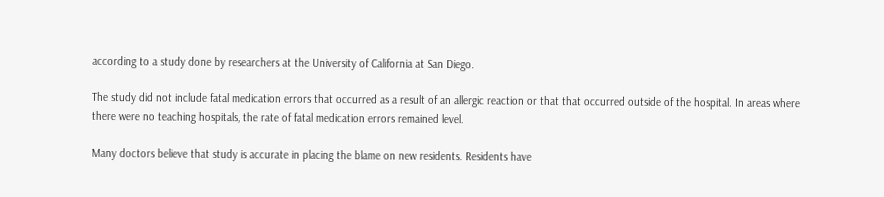according to a study done by researchers at the University of California at San Diego.

The study did not include fatal medication errors that occurred as a result of an allergic reaction or that that occurred outside of the hospital. In areas where there were no teaching hospitals, the rate of fatal medication errors remained level.

Many doctors believe that study is accurate in placing the blame on new residents. Residents have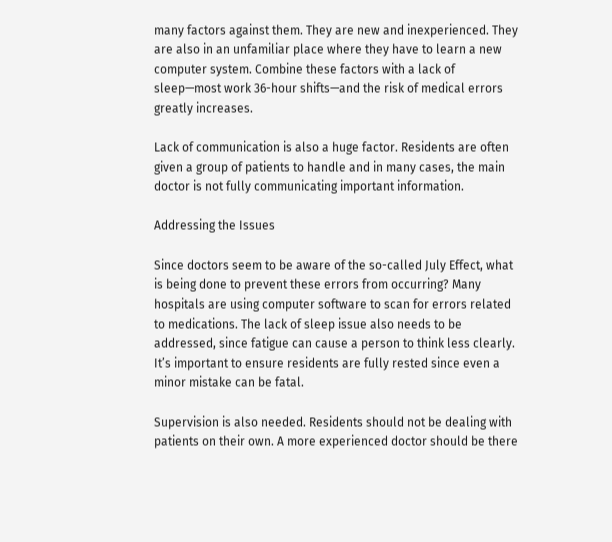many factors against them. They are new and inexperienced. They are also in an unfamiliar place where they have to learn a new computer system. Combine these factors with a lack of sleep—most work 36-hour shifts—and the risk of medical errors greatly increases.

Lack of communication is also a huge factor. Residents are often given a group of patients to handle and in many cases, the main doctor is not fully communicating important information.

Addressing the Issues

Since doctors seem to be aware of the so-called July Effect, what is being done to prevent these errors from occurring? Many hospitals are using computer software to scan for errors related to medications. The lack of sleep issue also needs to be addressed, since fatigue can cause a person to think less clearly. It’s important to ensure residents are fully rested since even a minor mistake can be fatal.

Supervision is also needed. Residents should not be dealing with patients on their own. A more experienced doctor should be there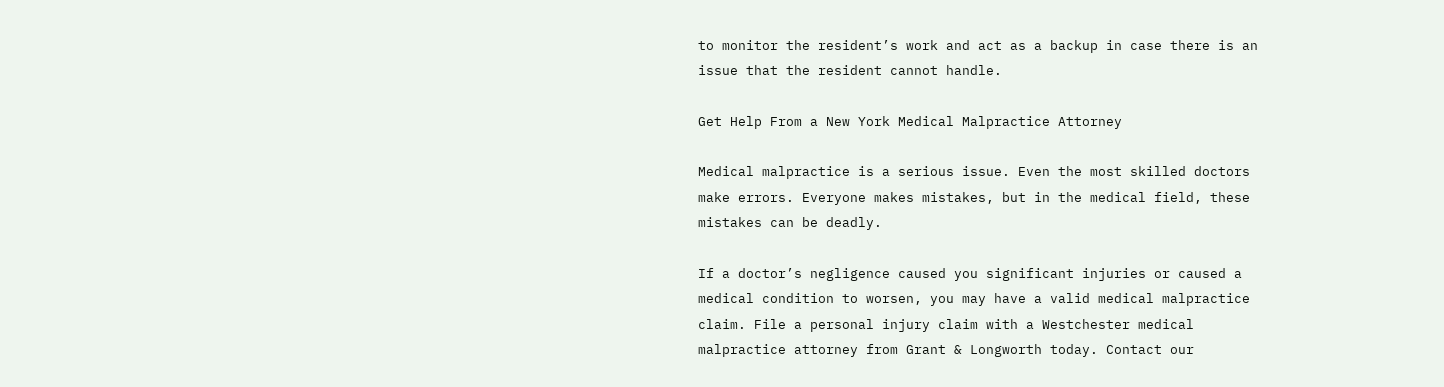to monitor the resident’s work and act as a backup in case there is an issue that the resident cannot handle.

Get Help From a New York Medical Malpractice Attorney

Medical malpractice is a serious issue. Even the most skilled doctors make errors. Everyone makes mistakes, but in the medical field, these mistakes can be deadly.

If a doctor’s negligence caused you significant injuries or caused a medical condition to worsen, you may have a valid medical malpractice claim. File a personal injury claim with a Westchester medical malpractice attorney from Grant & Longworth today. Contact our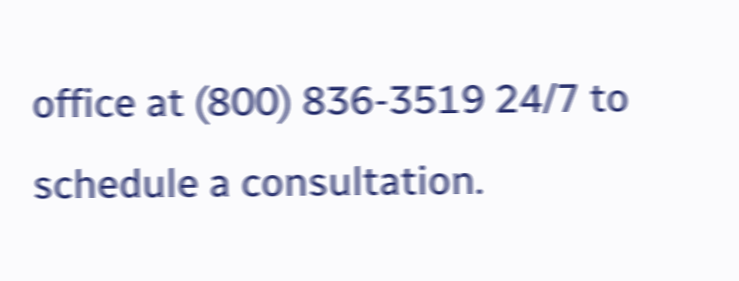office at (800) 836-3519 24/7 to schedule a consultation.